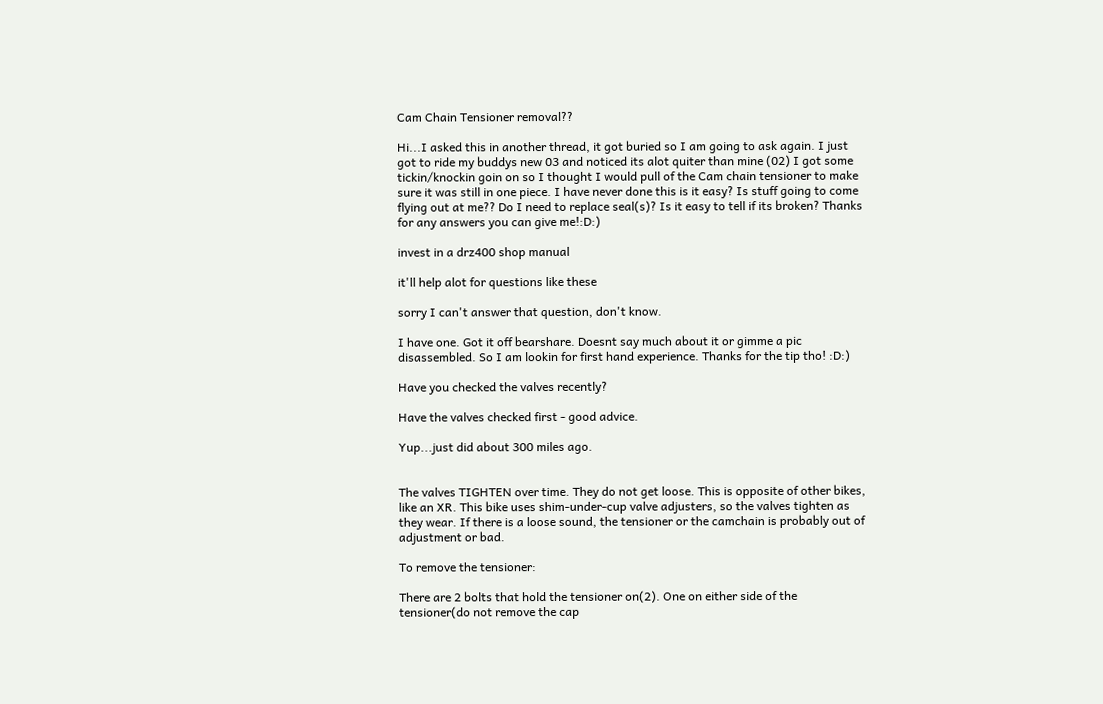Cam Chain Tensioner removal??

Hi...I asked this in another thread, it got buried so I am going to ask again. I just got to ride my buddys new 03 and noticed its alot quiter than mine (02) I got some tickin/knockin goin on so I thought I would pull of the Cam chain tensioner to make sure it was still in one piece. I have never done this is it easy? Is stuff going to come flying out at me?? Do I need to replace seal(s)? Is it easy to tell if its broken? Thanks for any answers you can give me!:D:)

invest in a drz400 shop manual

it'll help alot for questions like these

sorry I can't answer that question, don't know.

I have one. Got it off bearshare. Doesnt say much about it or gimme a pic disassembled. So I am lookin for first hand experience. Thanks for the tip tho! :D:)

Have you checked the valves recently?

Have the valves checked first - good advice.

Yup...just did about 300 miles ago.


The valves TIGHTEN over time. They do not get loose. This is opposite of other bikes, like an XR. This bike uses shim-under-cup valve adjusters, so the valves tighten as they wear. If there is a loose sound, the tensioner or the camchain is probably out of adjustment or bad.

To remove the tensioner:

There are 2 bolts that hold the tensioner on(2). One on either side of the tensioner(do not remove the cap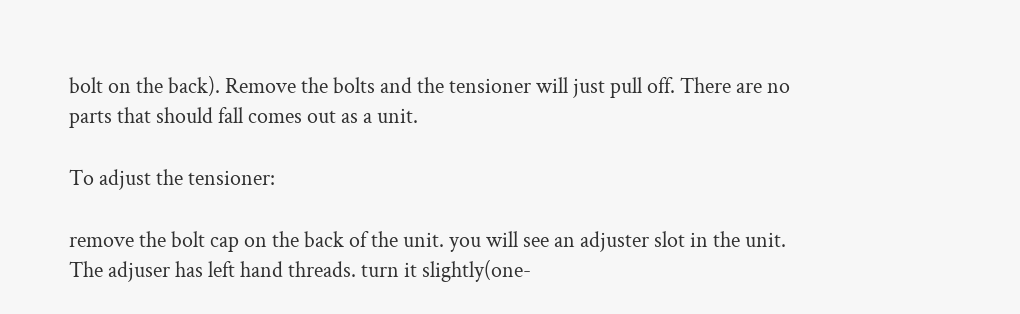bolt on the back). Remove the bolts and the tensioner will just pull off. There are no parts that should fall comes out as a unit.

To adjust the tensioner:

remove the bolt cap on the back of the unit. you will see an adjuster slot in the unit. The adjuser has left hand threads. turn it slightly(one-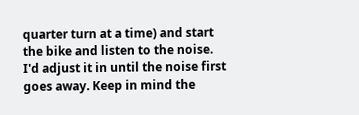quarter turn at a time) and start the bike and listen to the noise. I'd adjust it in until the noise first goes away. Keep in mind the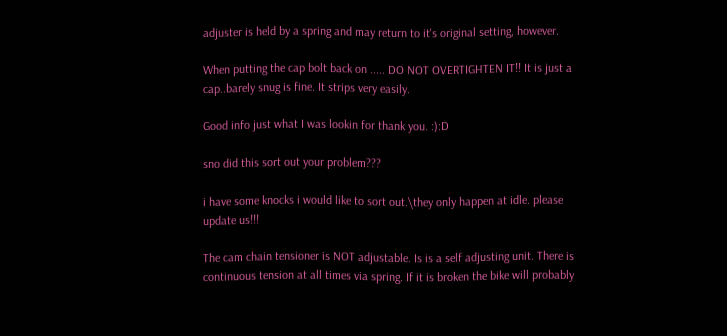adjuster is held by a spring and may return to it's original setting, however.

When putting the cap bolt back on ..... DO NOT OVERTIGHTEN IT!! It is just a cap..barely snug is fine. It strips very easily.

Good info just what I was lookin for thank you. :):D

sno did this sort out your problem???

i have some knocks i would like to sort out.\they only happen at idle. please update us!!!

The cam chain tensioner is NOT adjustable. Is is a self adjusting unit. There is continuous tension at all times via spring. If it is broken the bike will probably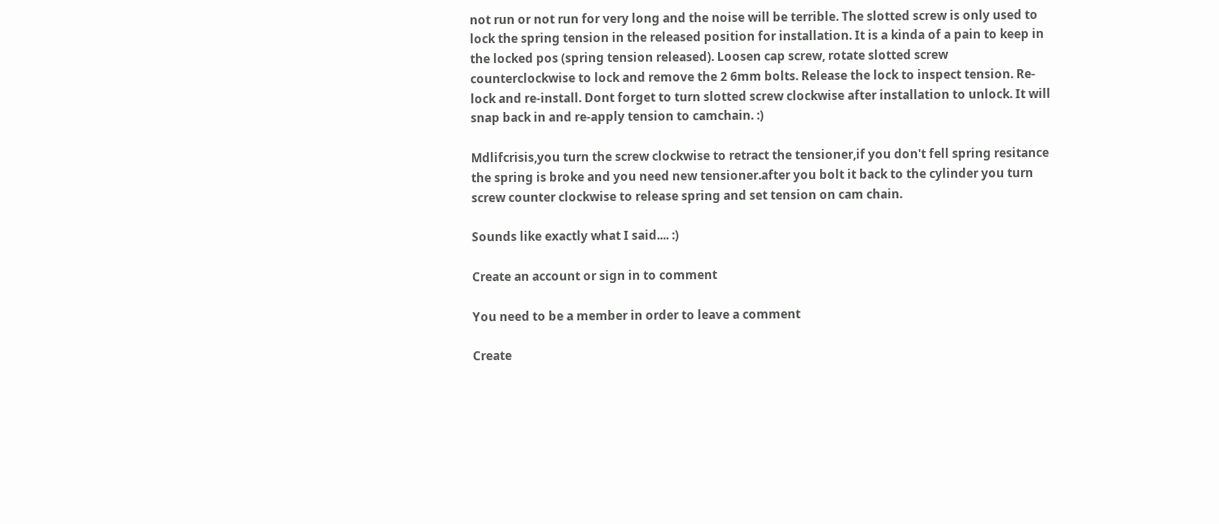not run or not run for very long and the noise will be terrible. The slotted screw is only used to lock the spring tension in the released position for installation. It is a kinda of a pain to keep in the locked pos (spring tension released). Loosen cap screw, rotate slotted screw counterclockwise to lock and remove the 2 6mm bolts. Release the lock to inspect tension. Re-lock and re-install. Dont forget to turn slotted screw clockwise after installation to unlock. It will snap back in and re-apply tension to camchain. :)

Mdlifcrisis,you turn the screw clockwise to retract the tensioner,if you don't fell spring resitance the spring is broke and you need new tensioner.after you bolt it back to the cylinder you turn screw counter clockwise to release spring and set tension on cam chain.

Sounds like exactly what I said.... :)

Create an account or sign in to comment

You need to be a member in order to leave a comment

Create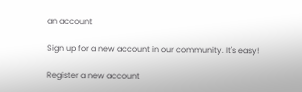an account

Sign up for a new account in our community. It's easy!

Register a new account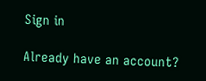Sign in

Already have an account?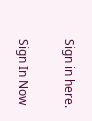Sign in here.

Sign In Now